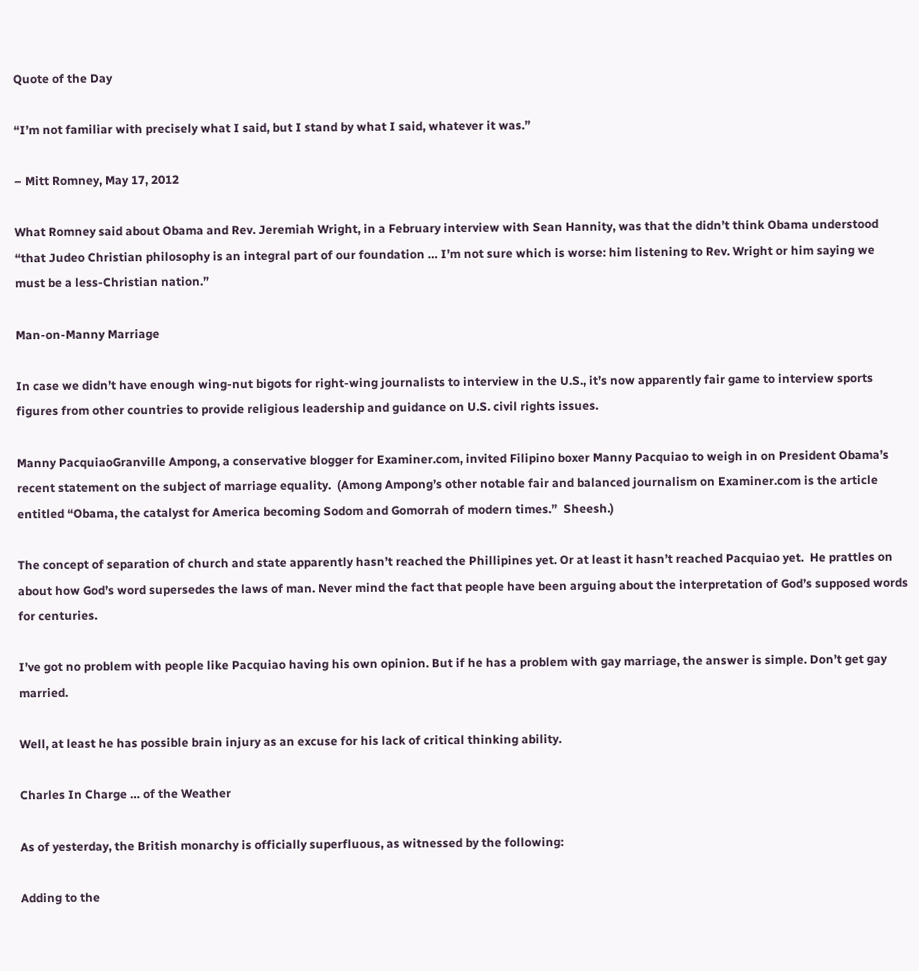Quote of the Day

“I’m not familiar with precisely what I said, but I stand by what I said, whatever it was.”

– Mitt Romney, May 17, 2012

What Romney said about Obama and Rev. Jeremiah Wright, in a February interview with Sean Hannity, was that the didn’t think Obama understood “that Judeo Christian philosophy is an integral part of our foundation … I’m not sure which is worse: him listening to Rev. Wright or him saying we must be a less-Christian nation.”

Man-on-Manny Marriage

In case we didn’t have enough wing-nut bigots for right-wing journalists to interview in the U.S., it’s now apparently fair game to interview sports figures from other countries to provide religious leadership and guidance on U.S. civil rights issues.

Manny PacquiaoGranville Ampong, a conservative blogger for Examiner.com, invited Filipino boxer Manny Pacquiao to weigh in on President Obama’s recent statement on the subject of marriage equality.  (Among Ampong’s other notable fair and balanced journalism on Examiner.com is the article entitled “Obama, the catalyst for America becoming Sodom and Gomorrah of modern times.”  Sheesh.)

The concept of separation of church and state apparently hasn’t reached the Phillipines yet. Or at least it hasn’t reached Pacquiao yet.  He prattles on about how God’s word supersedes the laws of man. Never mind the fact that people have been arguing about the interpretation of God’s supposed words for centuries.

I’ve got no problem with people like Pacquiao having his own opinion. But if he has a problem with gay marriage, the answer is simple. Don’t get gay married.

Well, at least he has possible brain injury as an excuse for his lack of critical thinking ability.

Charles In Charge … of the Weather

As of yesterday, the British monarchy is officially superfluous, as witnessed by the following:

Adding to the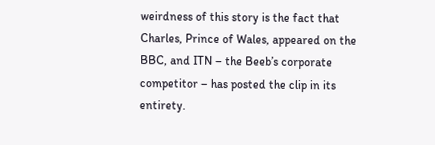weirdness of this story is the fact that Charles, Prince of Wales, appeared on the BBC, and ITN – the Beeb’s corporate competitor – has posted the clip in its entirety.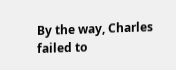By the way, Charles failed to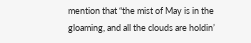mention that “the mist of May is in the gloaming, and all the clouds are holdin’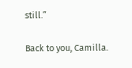still.”

Back to you, Camilla.